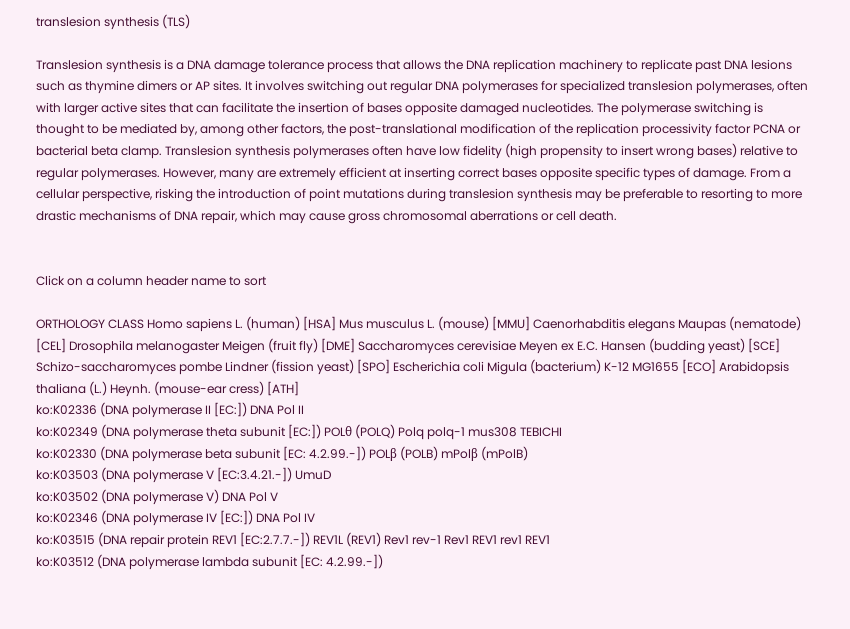translesion synthesis (TLS)

Translesion synthesis is a DNA damage tolerance process that allows the DNA replication machinery to replicate past DNA lesions such as thymine dimers or AP sites. It involves switching out regular DNA polymerases for specialized translesion polymerases, often with larger active sites that can facilitate the insertion of bases opposite damaged nucleotides. The polymerase switching is thought to be mediated by, among other factors, the post-translational modification of the replication processivity factor PCNA or bacterial beta clamp. Translesion synthesis polymerases often have low fidelity (high propensity to insert wrong bases) relative to regular polymerases. However, many are extremely efficient at inserting correct bases opposite specific types of damage. From a cellular perspective, risking the introduction of point mutations during translesion synthesis may be preferable to resorting to more drastic mechanisms of DNA repair, which may cause gross chromosomal aberrations or cell death.


Click on a column header name to sort

ORTHOLOGY CLASS Homo sapiens L. (human) [HSA] Mus musculus L. (mouse) [MMU] Caenorhabditis elegans Maupas (nematode) [CEL] Drosophila melanogaster Meigen (fruit fly) [DME] Saccharomyces cerevisiae Meyen ex E.C. Hansen (budding yeast) [SCE] Schizo-saccharomyces pombe Lindner (fission yeast) [SPO] Escherichia coli Migula (bacterium) K-12 MG1655 [ECO] Arabidopsis thaliana (L.) Heynh. (mouse-ear cress) [ATH]
ko:K02336 (DNA polymerase II [EC:]) DNA Pol II
ko:K02349 (DNA polymerase theta subunit [EC:]) POLθ (POLQ) Polq polq-1 mus308 TEBICHI
ko:K02330 (DNA polymerase beta subunit [EC: 4.2.99.-]) POLβ (POLB) mPolβ (mPolB)
ko:K03503 (DNA polymerase V [EC:3.4.21.-]) UmuD
ko:K03502 (DNA polymerase V) DNA Pol V
ko:K02346 (DNA polymerase IV [EC:]) DNA Pol IV
ko:K03515 (DNA repair protein REV1 [EC:2.7.7.-]) REV1L (REV1) Rev1 rev-1 Rev1 REV1 rev1 REV1
ko:K03512 (DNA polymerase lambda subunit [EC: 4.2.99.-])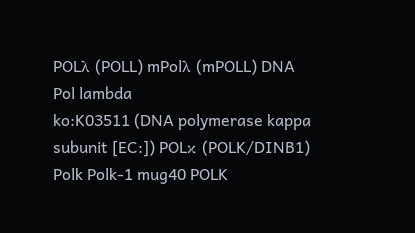POLλ (POLL) mPolλ (mPOLL) DNA Pol lambda
ko:K03511 (DNA polymerase kappa subunit [EC:]) POLκ (POLK/DINB1) Polk Polk-1 mug40 POLK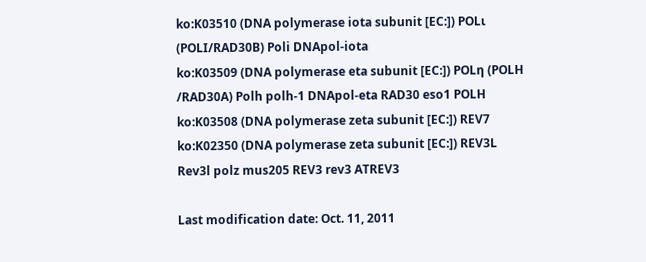ko:K03510 (DNA polymerase iota subunit [EC:]) POLι (POLI/RAD30B) Poli DNApol-iota
ko:K03509 (DNA polymerase eta subunit [EC:]) POLη (POLH /RAD30A) Polh polh-1 DNApol-eta RAD30 eso1 POLH
ko:K03508 (DNA polymerase zeta subunit [EC:]) REV7
ko:K02350 (DNA polymerase zeta subunit [EC:]) REV3L
Rev3l polz mus205 REV3 rev3 ATREV3

Last modification date: Oct. 11, 2011